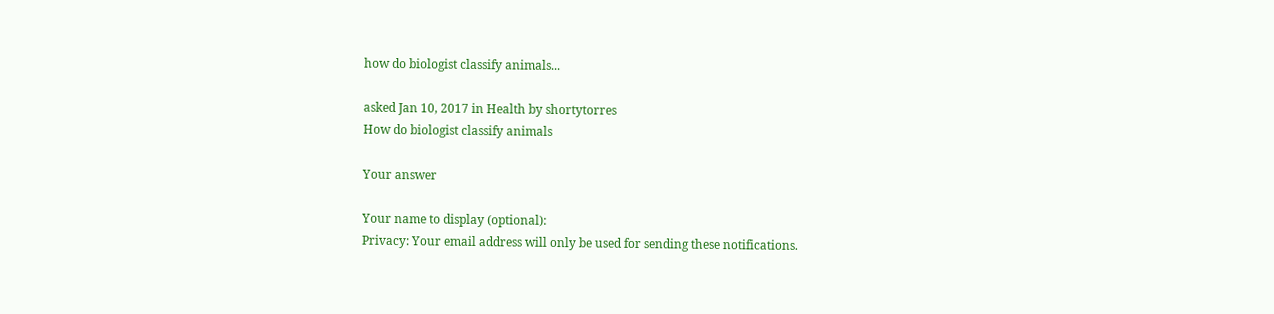how do biologist classify animals...

asked Jan 10, 2017 in Health by shortytorres
How do biologist classify animals

Your answer

Your name to display (optional):
Privacy: Your email address will only be used for sending these notifications.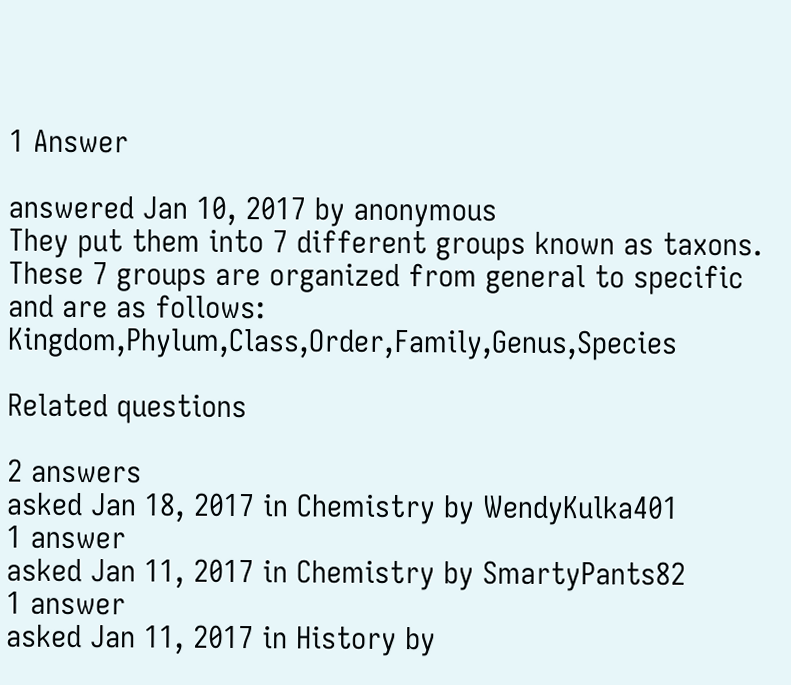1 Answer

answered Jan 10, 2017 by anonymous
They put them into 7 different groups known as taxons. These 7 groups are organized from general to specific and are as follows: Kingdom,Phylum,Class,Order,Family,Genus,Species

Related questions

2 answers
asked Jan 18, 2017 in Chemistry by WendyKulka401
1 answer
asked Jan 11, 2017 in Chemistry by SmartyPants82
1 answer
asked Jan 11, 2017 in History by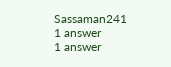Sassaman241
1 answer
1 answer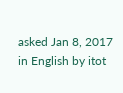asked Jan 8, 2017 in English by itot